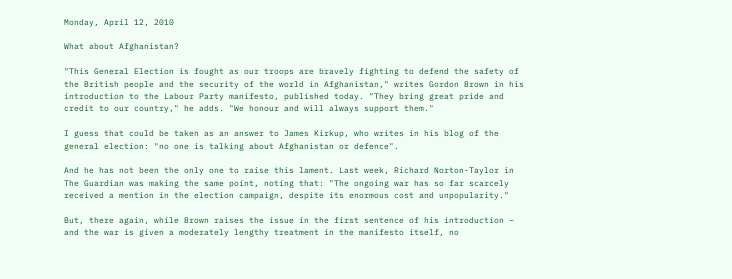Monday, April 12, 2010

What about Afghanistan?

"This General Election is fought as our troops are bravely fighting to defend the safety of the British people and the security of the world in Afghanistan," writes Gordon Brown in his introduction to the Labour Party manifesto, published today. "They bring great pride and credit to our country," he adds. "We honour and will always support them."

I guess that could be taken as an answer to James Kirkup, who writes in his blog of the general election: "no one is talking about Afghanistan or defence".

And he has not been the only one to raise this lament. Last week, Richard Norton-Taylor in The Guardian was making the same point, noting that: "The ongoing war has so far scarcely received a mention in the election campaign, despite its enormous cost and unpopularity."

But, there again, while Brown raises the issue in the first sentence of his introduction – and the war is given a moderately lengthy treatment in the manifesto itself, no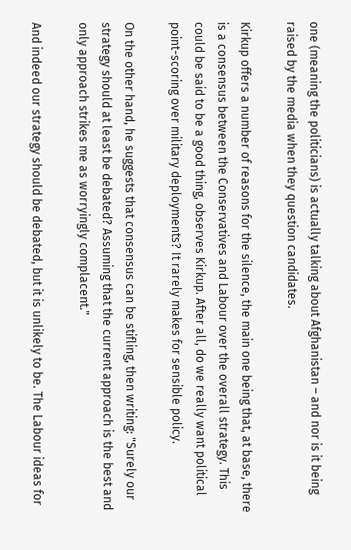one (meaning the politicians) is actually talking about Afghanistan – and nor is it being raised by the media when they question candidates.

Kirkup offers a number of reasons for the silence, the main one being that, at base, there is a consensus between the Conservatives and Labour over the overall strategy. This could be said to be a good thing, observes Kirkup. After all, do we really want political point-scoring over military deployments? It rarely makes for sensible policy.

On the other hand, he suggests that consensus can be stifling, then writing: "Surely our strategy should at least be debated? Assuming that the current approach is the best and only approach strikes me as worryingly complacent."

And indeed our strategy should be debated, but it is unlikely to be. The Labour ideas for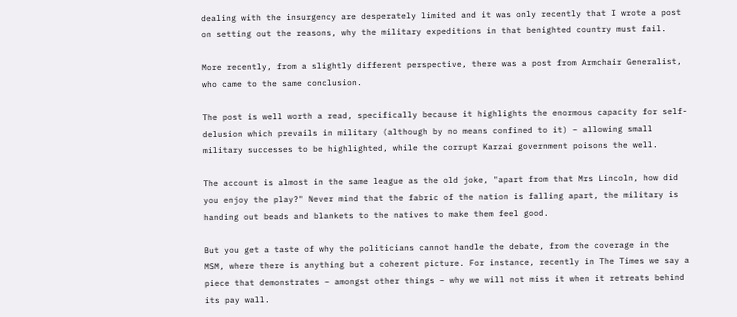dealing with the insurgency are desperately limited and it was only recently that I wrote a post on setting out the reasons, why the military expeditions in that benighted country must fail.

More recently, from a slightly different perspective, there was a post from Armchair Generalist, who came to the same conclusion.

The post is well worth a read, specifically because it highlights the enormous capacity for self-delusion which prevails in military (although by no means confined to it) – allowing small military successes to be highlighted, while the corrupt Karzai government poisons the well.

The account is almost in the same league as the old joke, "apart from that Mrs Lincoln, how did you enjoy the play?" Never mind that the fabric of the nation is falling apart, the military is handing out beads and blankets to the natives to make them feel good.

But you get a taste of why the politicians cannot handle the debate, from the coverage in the MSM, where there is anything but a coherent picture. For instance, recently in The Times we say a piece that demonstrates – amongst other things – why we will not miss it when it retreats behind its pay wall.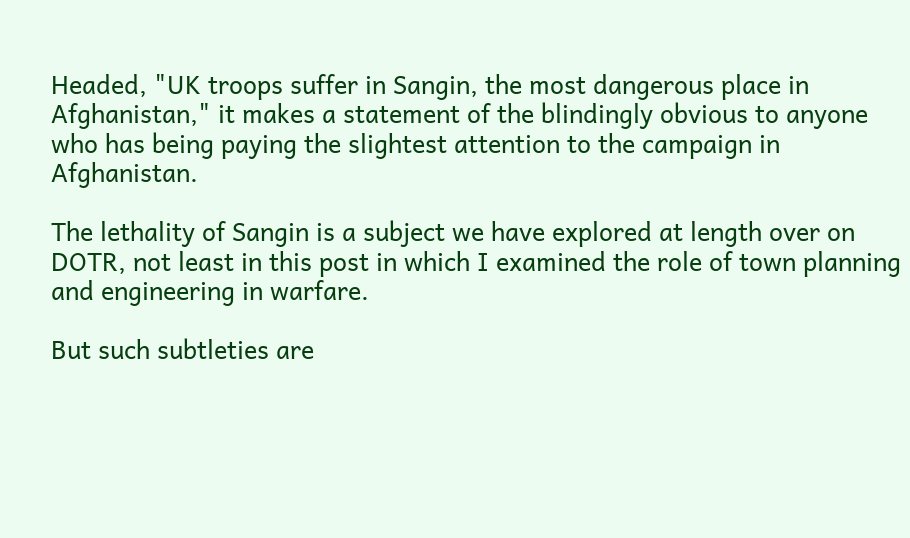Headed, "UK troops suffer in Sangin, the most dangerous place in Afghanistan," it makes a statement of the blindingly obvious to anyone who has being paying the slightest attention to the campaign in Afghanistan.

The lethality of Sangin is a subject we have explored at length over on DOTR, not least in this post in which I examined the role of town planning and engineering in warfare.

But such subtleties are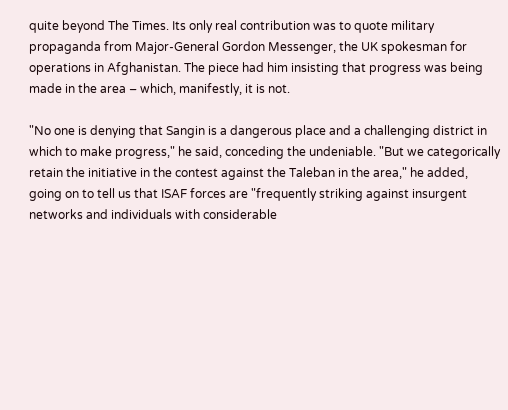quite beyond The Times. Its only real contribution was to quote military propaganda from Major-General Gordon Messenger, the UK spokesman for operations in Afghanistan. The piece had him insisting that progress was being made in the area – which, manifestly, it is not.

"No one is denying that Sangin is a dangerous place and a challenging district in which to make progress," he said, conceding the undeniable. "But we categorically retain the initiative in the contest against the Taleban in the area," he added, going on to tell us that ISAF forces are "frequently striking against insurgent networks and individuals with considerable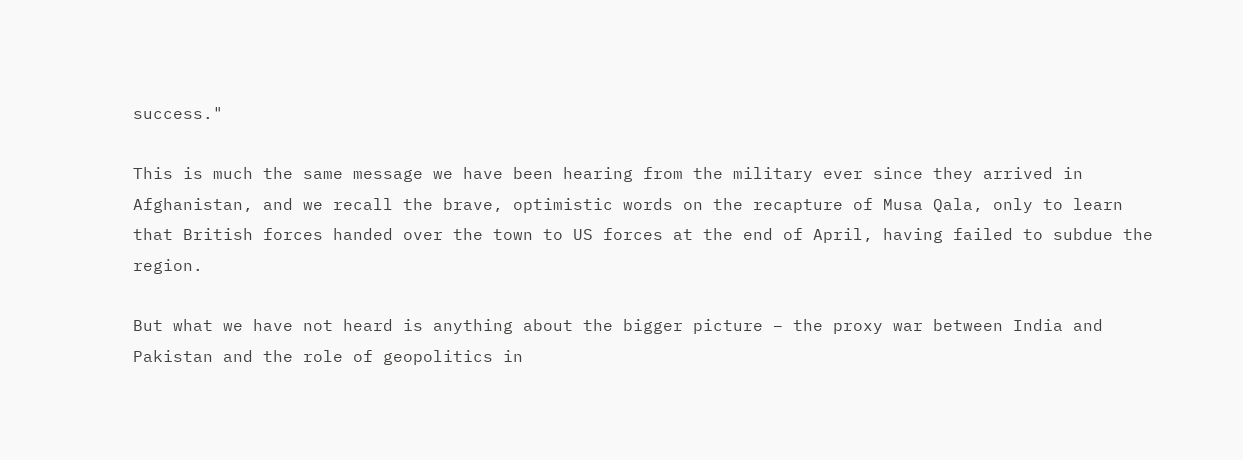success."

This is much the same message we have been hearing from the military ever since they arrived in Afghanistan, and we recall the brave, optimistic words on the recapture of Musa Qala, only to learn that British forces handed over the town to US forces at the end of April, having failed to subdue the region.

But what we have not heard is anything about the bigger picture – the proxy war between India and Pakistan and the role of geopolitics in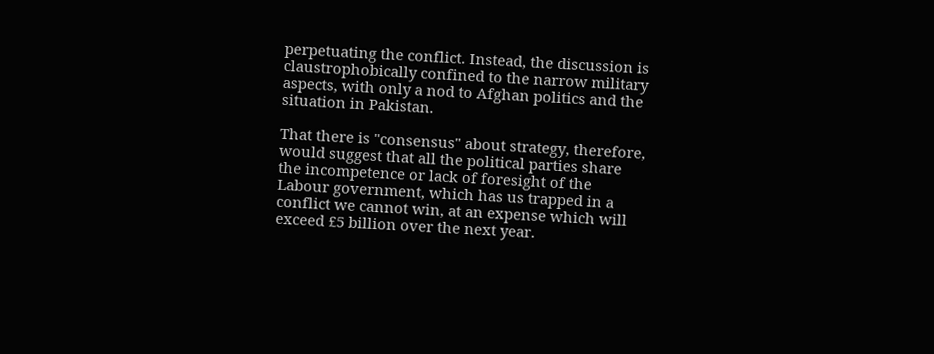perpetuating the conflict. Instead, the discussion is claustrophobically confined to the narrow military aspects, with only a nod to Afghan politics and the situation in Pakistan.

That there is "consensus" about strategy, therefore, would suggest that all the political parties share the incompetence or lack of foresight of the Labour government, which has us trapped in a conflict we cannot win, at an expense which will exceed £5 billion over the next year.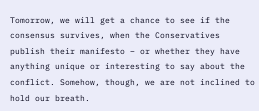Tomorrow, we will get a chance to see if the consensus survives, when the Conservatives publish their manifesto – or whether they have anything unique or interesting to say about the conflict. Somehow, though, we are not inclined to hold our breath.